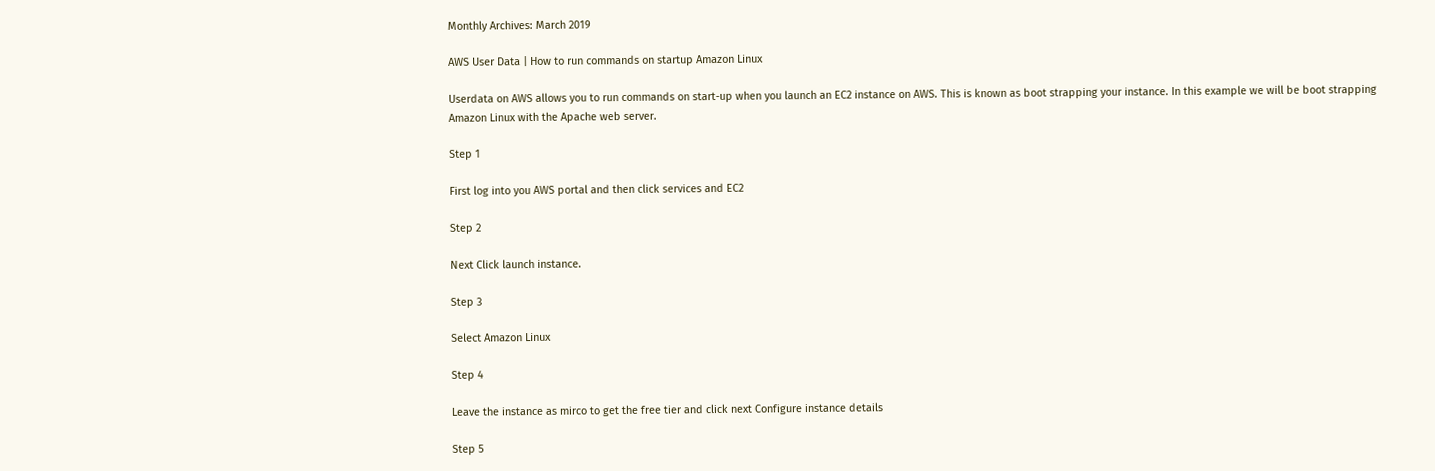Monthly Archives: March 2019

AWS User Data | How to run commands on startup Amazon Linux

Userdata on AWS allows you to run commands on start-up when you launch an EC2 instance on AWS. This is known as boot strapping your instance. In this example we will be boot strapping Amazon Linux with the Apache web server.

Step 1

First log into you AWS portal and then click services and EC2

Step 2

Next Click launch instance.

Step 3

Select Amazon Linux

Step 4

Leave the instance as mirco to get the free tier and click next Configure instance details

Step 5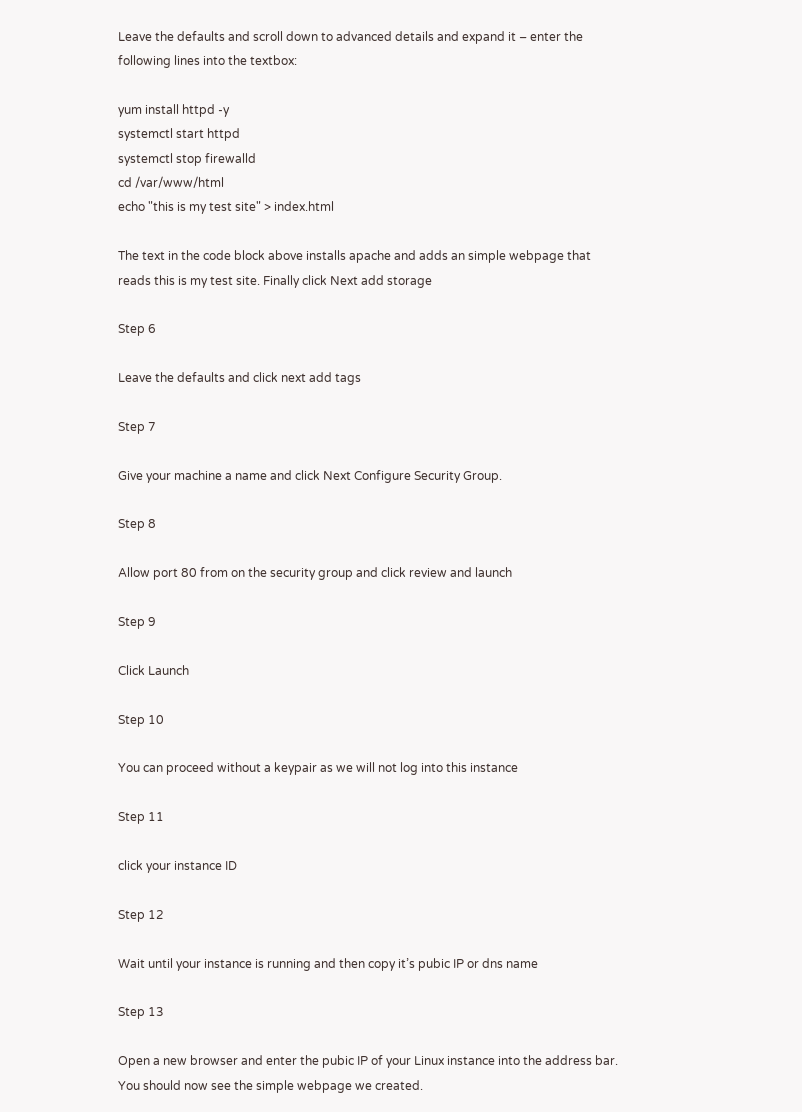Leave the defaults and scroll down to advanced details and expand it – enter the following lines into the textbox:

yum install httpd -y
systemctl start httpd
systemctl stop firewalld
cd /var/www/html
echo "this is my test site" > index.html

The text in the code block above installs apache and adds an simple webpage that reads this is my test site. Finally click Next add storage

Step 6

Leave the defaults and click next add tags

Step 7

Give your machine a name and click Next Configure Security Group.

Step 8

Allow port 80 from on the security group and click review and launch

Step 9

Click Launch

Step 10

You can proceed without a keypair as we will not log into this instance

Step 11

click your instance ID

Step 12

Wait until your instance is running and then copy it’s pubic IP or dns name

Step 13

Open a new browser and enter the pubic IP of your Linux instance into the address bar. You should now see the simple webpage we created.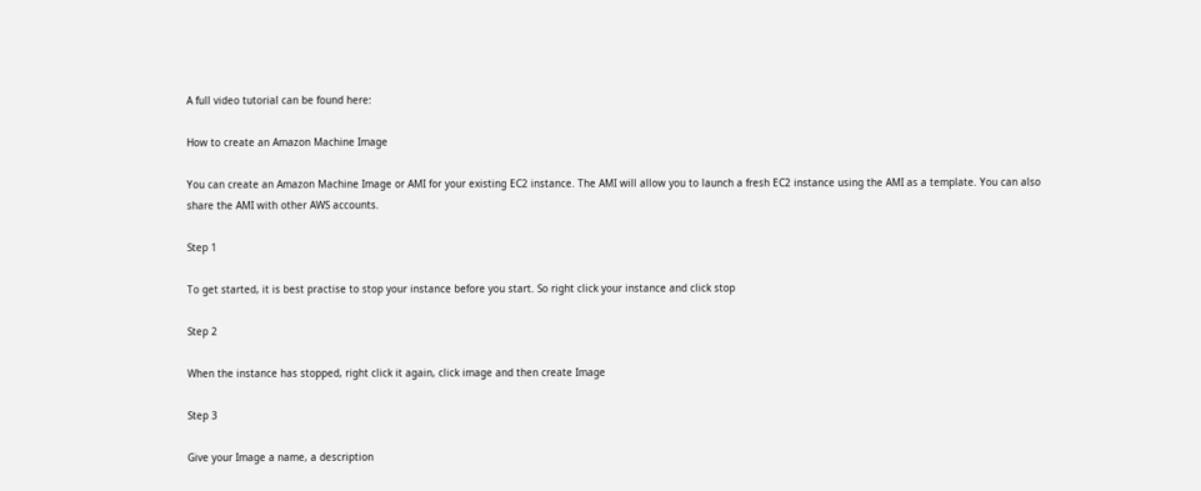A full video tutorial can be found here:

How to create an Amazon Machine Image

You can create an Amazon Machine Image or AMI for your existing EC2 instance. The AMI will allow you to launch a fresh EC2 instance using the AMI as a template. You can also share the AMI with other AWS accounts.

Step 1

To get started, it is best practise to stop your instance before you start. So right click your instance and click stop

Step 2

When the instance has stopped, right click it again, click image and then create Image

Step 3

Give your Image a name, a description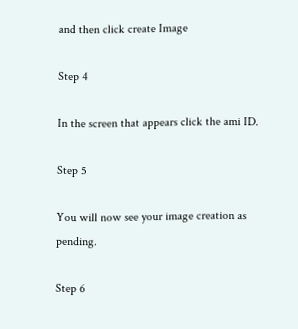and then click create Image

Step 4

In the screen that appears click the ami ID.

Step 5

You will now see your image creation as pending.

Step 6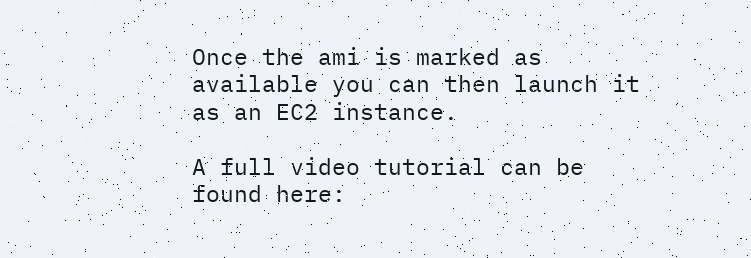Once the ami is marked as available you can then launch it as an EC2 instance.

A full video tutorial can be found here: